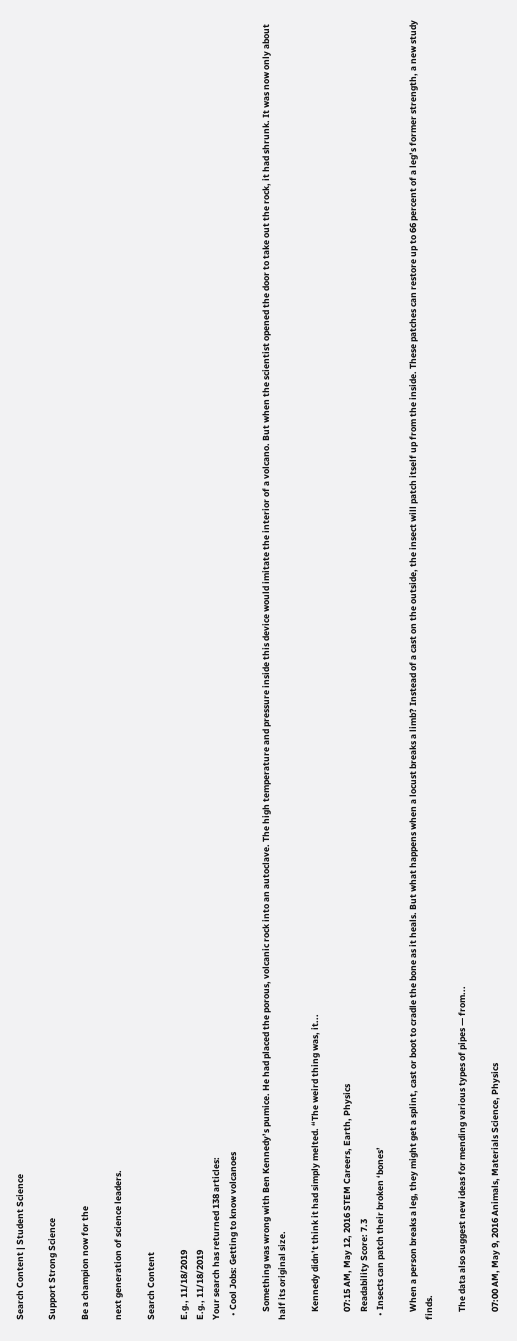Search Content | Student Science

Support Strong Science

Be a champion now for the

next generation of science leaders.

Search Content

E.g., 11/18/2019
E.g., 11/18/2019
Your search has returned 138 articles:
  • Cool Jobs: Getting to know volcanoes

    Something was wrong with Ben Kennedy’s pumice. He had placed the porous, volcanic rock into an autoclave. The high temperature and pressure inside this device would imitate the interior of a volcano. But when the scientist opened the door to take out the rock, it had shrunk. It was now only about half its original size.

    Kennedy didn’t think it had simply melted. “The weird thing was, it...

    07:15 AM, May 12, 2016 STEM Careers, Earth, Physics
    Readability Score: 7.3
  • Insects can patch their broken ‘bones’

    When a person breaks a leg, they might get a splint, cast or boot to cradle the bone as it heals. But what happens when a locust breaks a limb? Instead of a cast on the outside, the insect will patch itself up from the inside. These patches can restore up to 66 percent of a leg’s former strength, a new study finds.

    The data also suggest new ideas for mending various types of pipes — from...

    07:00 AM, May 9, 2016 Animals, Materials Science, Physics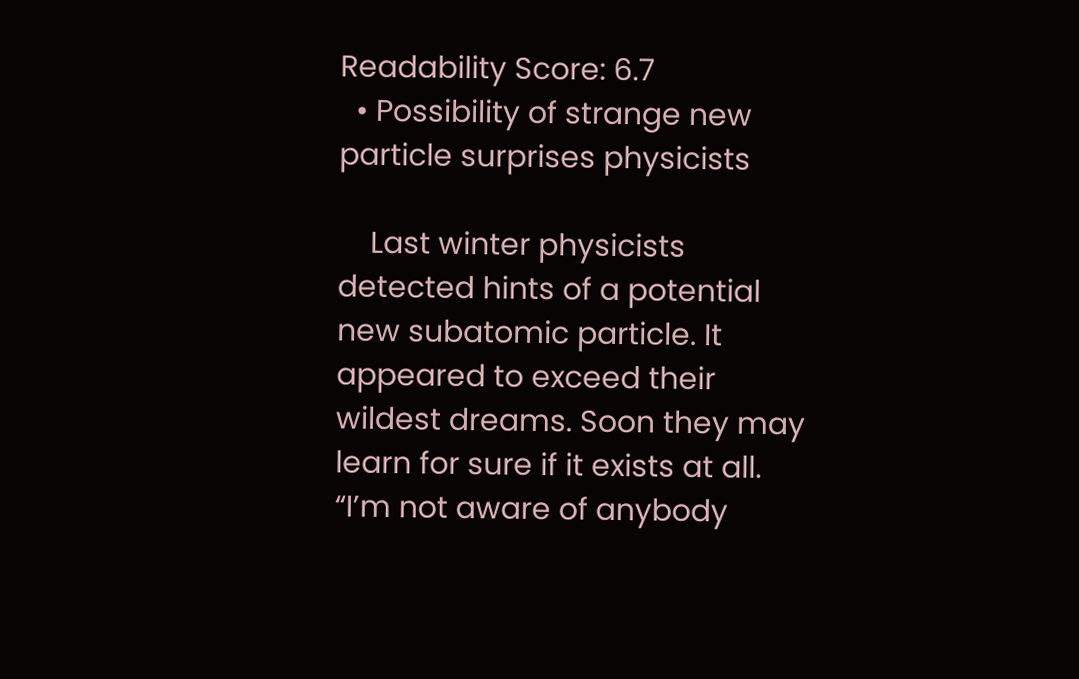Readability Score: 6.7
  • Possibility of strange new particle surprises physicists

    Last winter physicists detected hints of a potential new subatomic particle. It appeared to exceed their wildest dreams. Soon they may learn for sure if it exists at all. “I’m not aware of anybody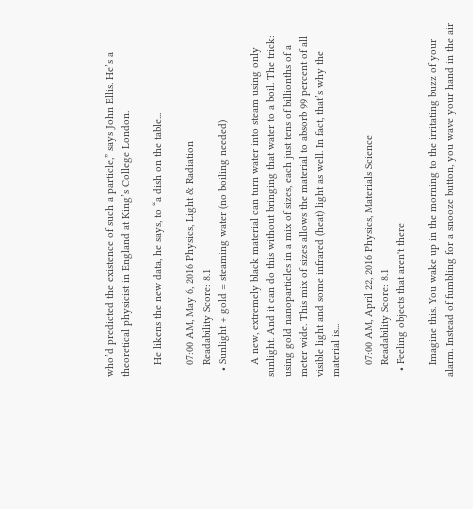who’d predicted the existence of such a particle,” says John Ellis. He’s a theoretical physicist in England at King’s College London.

    He likens the new data, he says, to “a dish on the table...

    07:00 AM, May 6, 2016 Physics, Light & Radiation
    Readability Score: 8.1
  • Sunlight + gold = steaming water (no boiling needed)

    A new, extremely black material can turn water into steam using only sunlight. And it can do this without bringing that water to a boil. The trick: using gold nanoparticles in a mix of sizes, each just tens of billionths of a meter wide. This mix of sizes allows the material to absorb 99 percent of all visible light and some infrared (heat) light as well. In fact, that’s why the material is...

    07:00 AM, April 22, 2016 Physics, Materials Science
    Readability Score: 8.1
  • Feeling objects that aren't there

    Imagine this. You wake up in the morning to the irritating buzz of your alarm. Instead of fumbling for a snooze button, you wave your hand in the air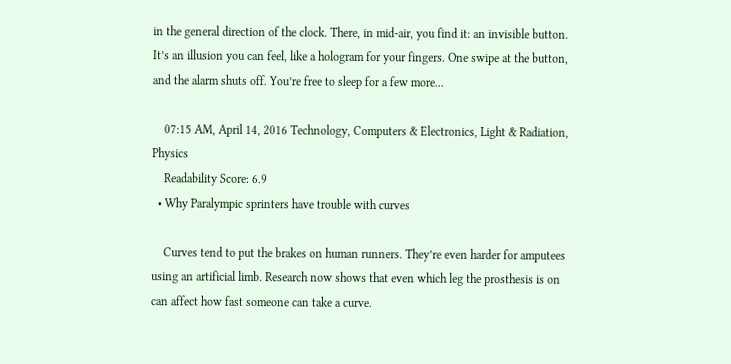in the general direction of the clock. There, in mid-air, you find it: an invisible button. It’s an illusion you can feel, like a hologram for your fingers. One swipe at the button, and the alarm shuts off. You’re free to sleep for a few more...

    07:15 AM, April 14, 2016 Technology, Computers & Electronics, Light & Radiation, Physics
    Readability Score: 6.9
  • Why Paralympic sprinters have trouble with curves

    Curves tend to put the brakes on human runners. They’re even harder for amputees using an artificial limb. Research now shows that even which leg the prosthesis is on can affect how fast someone can take a curve.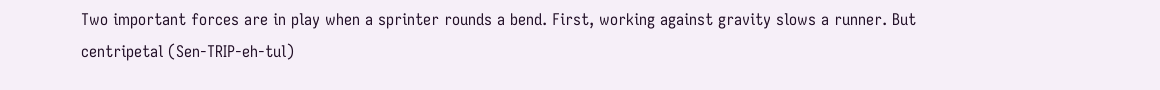Two important forces are in play when a sprinter rounds a bend. First, working against gravity slows a runner. But centripetal (Sen-TRIP-eh-tul)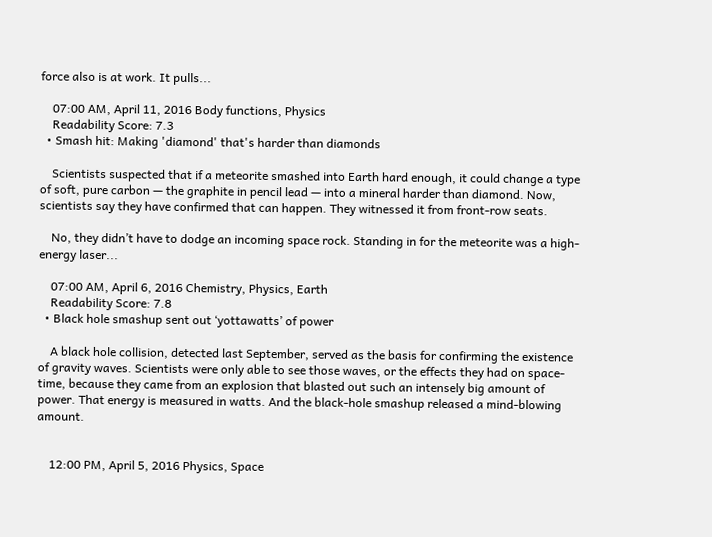force also is at work. It pulls...

    07:00 AM, April 11, 2016 Body functions, Physics
    Readability Score: 7.3
  • Smash hit: Making 'diamond' that's harder than diamonds

    Scientists suspected that if a meteorite smashed into Earth hard enough, it could change a type of soft, pure carbon — the graphite in pencil lead — into a mineral harder than diamond. Now, scientists say they have confirmed that can happen. They witnessed it from front-row seats.

    No, they didn’t have to dodge an incoming space rock. Standing in for the meteorite was a high-energy laser...

    07:00 AM, April 6, 2016 Chemistry, Physics, Earth
    Readability Score: 7.8
  • Black hole smashup sent out ‘yottawatts’ of power

    A black hole collision, detected last September, served as the basis for confirming the existence of gravity waves. Scientists were only able to see those waves, or the effects they had on space-time, because they came from an explosion that blasted out such an intensely big amount of power. That energy is measured in watts. And the black-hole smashup released a mind-blowing amount.


    12:00 PM, April 5, 2016 Physics, Space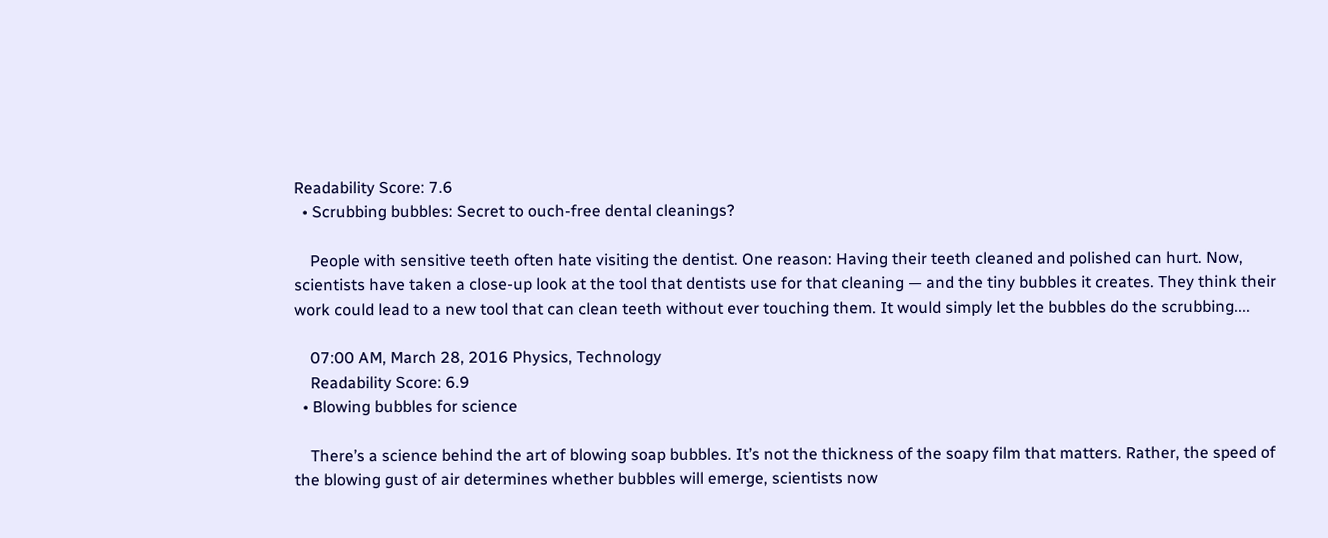Readability Score: 7.6
  • Scrubbing bubbles: Secret to ouch-free dental cleanings?

    People with sensitive teeth often hate visiting the dentist. One reason: Having their teeth cleaned and polished can hurt. Now, scientists have taken a close-up look at the tool that dentists use for that cleaning — and the tiny bubbles it creates. They think their work could lead to a new tool that can clean teeth without ever touching them. It would simply let the bubbles do the scrubbing....

    07:00 AM, March 28, 2016 Physics, Technology
    Readability Score: 6.9
  • Blowing bubbles for science

    There’s a science behind the art of blowing soap bubbles. It’s not the thickness of the soapy film that matters. Rather, the speed of the blowing gust of air determines whether bubbles will emerge, scientists now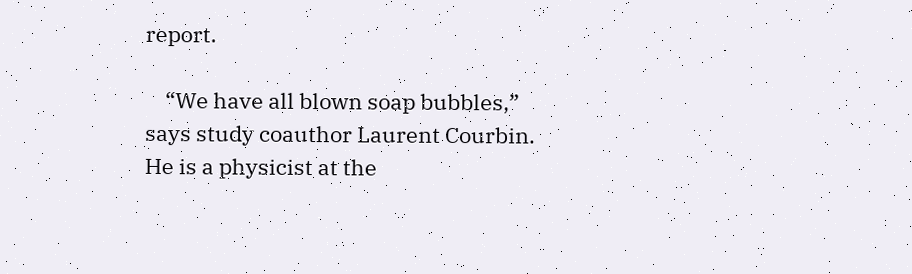report.

    “We have all blown soap bubbles,” says study coauthor Laurent Courbin. He is a physicist at the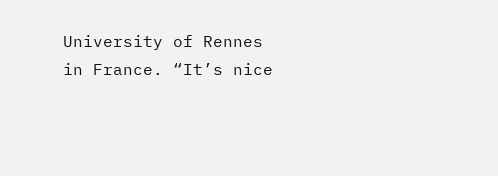University of Rennes in France. “It’s nice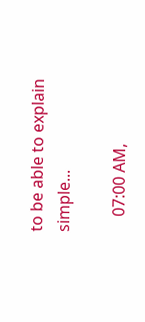to be able to explain simple...

    07:00 AM,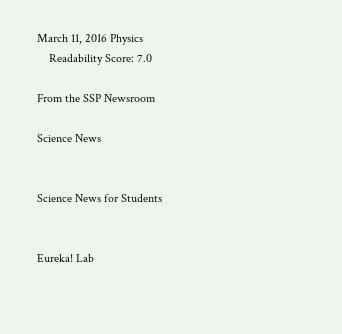March 11, 2016 Physics
    Readability Score: 7.0

From the SSP Newsroom

Science News


Science News for Students


Eureka! Lab